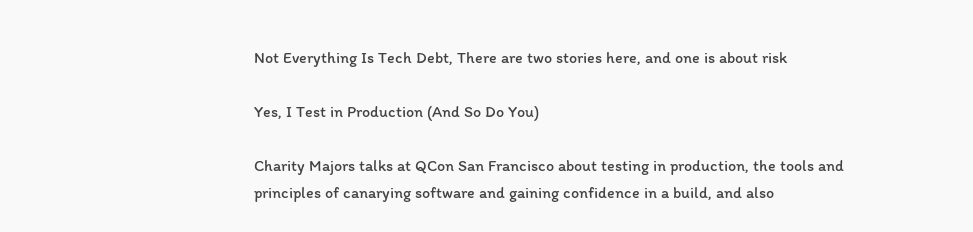Not Everything Is Tech Debt, There are two stories here, and one is about risk

Yes, I Test in Production (And So Do You)

Charity Majors talks at QCon San Francisco about testing in production, the tools and principles of canarying software and gaining confidence in a build, and also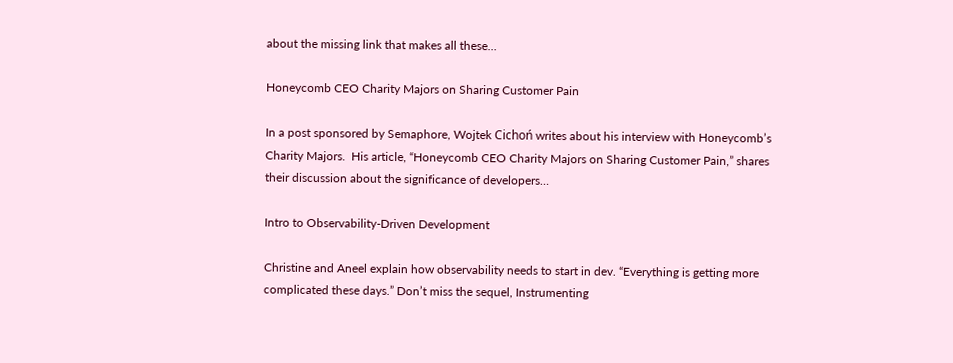about the missing link that makes all these…

Honeycomb CEO Charity Majors on Sharing Customer Pain

In a post sponsored by Semaphore, Wojtek Cichoń writes about his interview with Honeycomb’s Charity Majors.  His article, “Honeycomb CEO Charity Majors on Sharing Customer Pain,” shares their discussion about the significance of developers…

Intro to Observability-Driven Development

Christine and Aneel explain how observability needs to start in dev. “Everything is getting more complicated these days.” Don’t miss the sequel, Instrumenting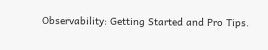Observability: Getting Started and Pro Tips.